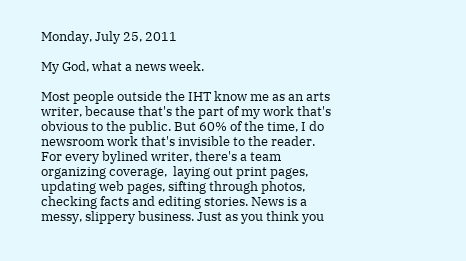Monday, July 25, 2011

My God, what a news week.

Most people outside the IHT know me as an arts writer, because that's the part of my work that's obvious to the public. But 60% of the time, I do newsroom work that's invisible to the reader.
For every bylined writer, there's a team  organizing coverage,  laying out print pages, updating web pages, sifting through photos, checking facts and editing stories. News is a messy, slippery business. Just as you think you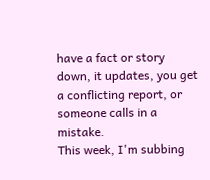have a fact or story down, it updates, you get a conflicting report, or someone calls in a mistake.
This week, I'm subbing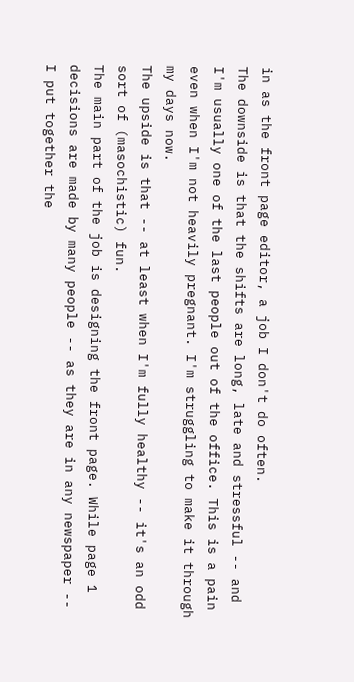in as the front page editor, a job I don't do often.
The downside is that the shifts are long, late and stressful -- and I'm usually one of the last people out of the office. This is a pain even when I'm not heavily pregnant. I'm struggling to make it through my days now.
The upside is that -- at least when I'm fully healthy -- it's an odd sort of (masochistic) fun.
The main part of the job is designing the front page. While page 1 decisions are made by many people -- as they are in any newspaper -- I put together the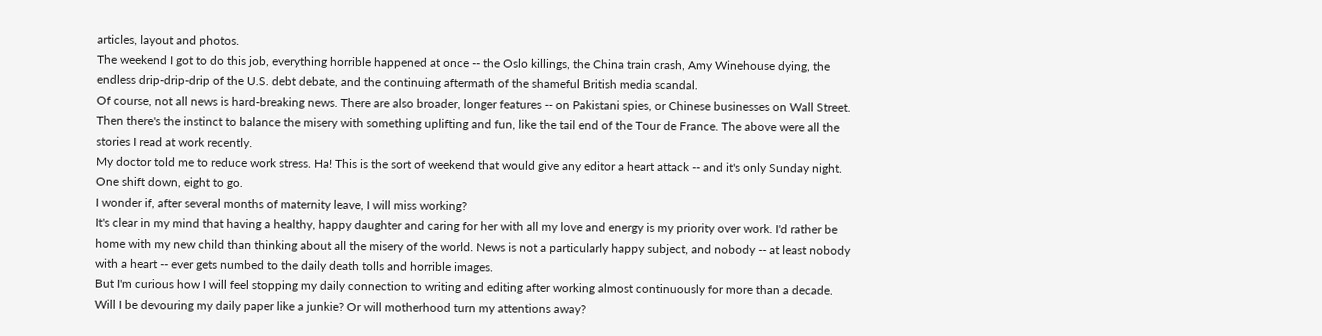articles, layout and photos.
The weekend I got to do this job, everything horrible happened at once -- the Oslo killings, the China train crash, Amy Winehouse dying, the endless drip-drip-drip of the U.S. debt debate, and the continuing aftermath of the shameful British media scandal.
Of course, not all news is hard-breaking news. There are also broader, longer features -- on Pakistani spies, or Chinese businesses on Wall Street.
Then there's the instinct to balance the misery with something uplifting and fun, like the tail end of the Tour de France. The above were all the stories I read at work recently.
My doctor told me to reduce work stress. Ha! This is the sort of weekend that would give any editor a heart attack -- and it's only Sunday night. One shift down, eight to go.
I wonder if, after several months of maternity leave, I will miss working?
It's clear in my mind that having a healthy, happy daughter and caring for her with all my love and energy is my priority over work. I'd rather be home with my new child than thinking about all the misery of the world. News is not a particularly happy subject, and nobody -- at least nobody with a heart -- ever gets numbed to the daily death tolls and horrible images.
But I'm curious how I will feel stopping my daily connection to writing and editing after working almost continuously for more than a decade.
Will I be devouring my daily paper like a junkie? Or will motherhood turn my attentions away?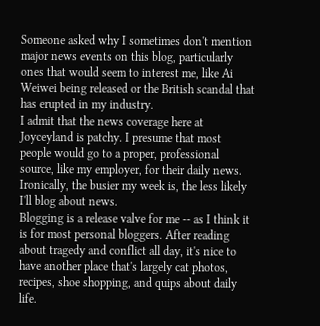Someone asked why I sometimes don't mention major news events on this blog, particularly ones that would seem to interest me, like Ai Weiwei being released or the British scandal that has erupted in my industry.
I admit that the news coverage here at Joyceyland is patchy. I presume that most people would go to a proper, professional  source, like my employer, for their daily news.
Ironically, the busier my week is, the less likely I'll blog about news.
Blogging is a release valve for me -- as I think it is for most personal bloggers. After reading about tragedy and conflict all day, it's nice to have another place that's largely cat photos, recipes, shoe shopping, and quips about daily life.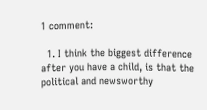1 comment:

  1. I think the biggest difference after you have a child, is that the political and newsworthy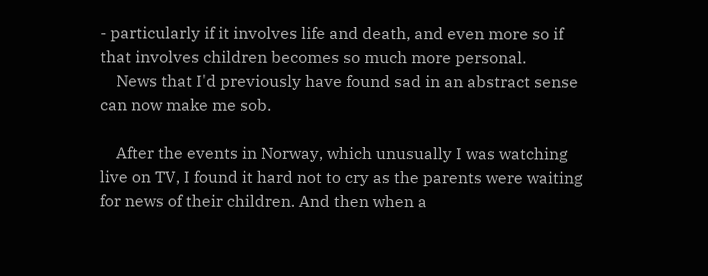- particularly if it involves life and death, and even more so if that involves children becomes so much more personal.
    News that I'd previously have found sad in an abstract sense can now make me sob.

    After the events in Norway, which unusually I was watching live on TV, I found it hard not to cry as the parents were waiting for news of their children. And then when a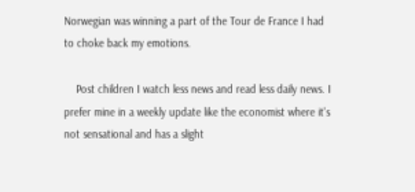Norwegian was winning a part of the Tour de France I had to choke back my emotions.

    Post children I watch less news and read less daily news. I prefer mine in a weekly update like the economist where it's not sensational and has a slight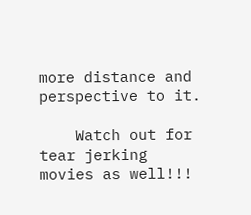more distance and perspective to it.

    Watch out for tear jerking movies as well!!!